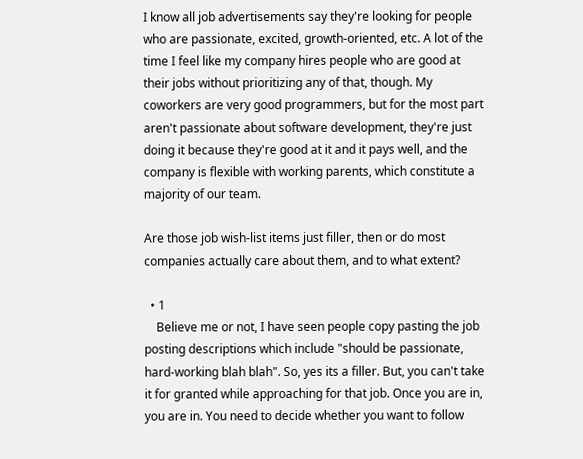I know all job advertisements say they're looking for people who are passionate, excited, growth-oriented, etc. A lot of the time I feel like my company hires people who are good at their jobs without prioritizing any of that, though. My coworkers are very good programmers, but for the most part aren't passionate about software development, they're just doing it because they're good at it and it pays well, and the company is flexible with working parents, which constitute a majority of our team.

Are those job wish-list items just filler, then or do most companies actually care about them, and to what extent?

  • 1
    Believe me or not, I have seen people copy pasting the job posting descriptions which include "should be passionate, hard-working blah blah". So, yes its a filler. But, you can't take it for granted while approaching for that job. Once you are in, you are in. You need to decide whether you want to follow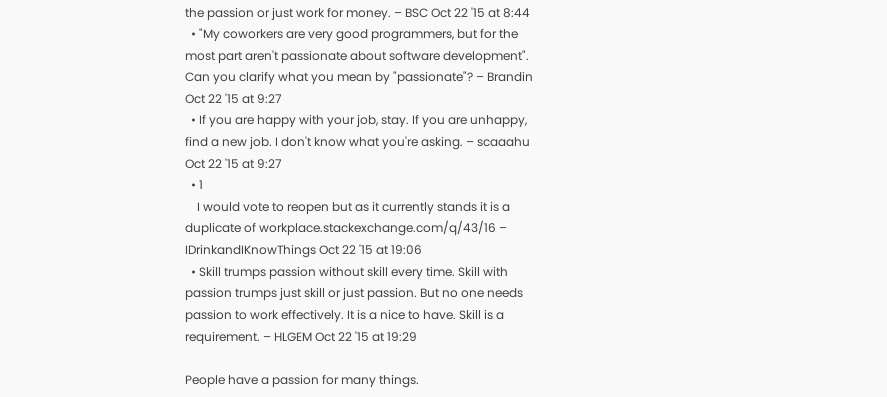the passion or just work for money. – BSC Oct 22 '15 at 8:44
  • "My coworkers are very good programmers, but for the most part aren't passionate about software development". Can you clarify what you mean by "passionate"? – Brandin Oct 22 '15 at 9:27
  • If you are happy with your job, stay. If you are unhappy, find a new job. I don't know what you're asking. – scaaahu Oct 22 '15 at 9:27
  • 1
    I would vote to reopen but as it currently stands it is a duplicate of workplace.stackexchange.com/q/43/16 – IDrinkandIKnowThings Oct 22 '15 at 19:06
  • Skill trumps passion without skill every time. Skill with passion trumps just skill or just passion. But no one needs passion to work effectively. It is a nice to have. Skill is a requirement. – HLGEM Oct 22 '15 at 19:29

People have a passion for many things.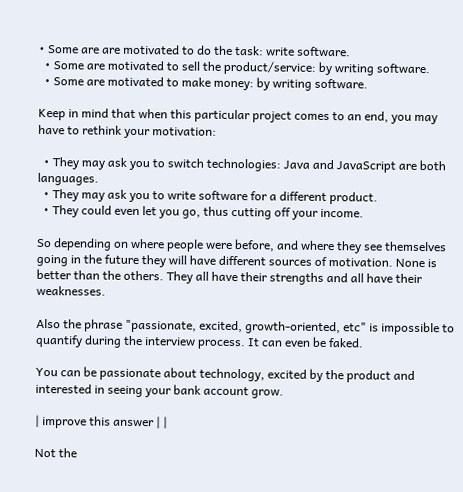• Some are are motivated to do the task: write software.
  • Some are motivated to sell the product/service: by writing software.
  • Some are motivated to make money: by writing software.

Keep in mind that when this particular project comes to an end, you may have to rethink your motivation:

  • They may ask you to switch technologies: Java and JavaScript are both languages.
  • They may ask you to write software for a different product.
  • They could even let you go, thus cutting off your income.

So depending on where people were before, and where they see themselves going in the future they will have different sources of motivation. None is better than the others. They all have their strengths and all have their weaknesses.

Also the phrase "passionate, excited, growth-oriented, etc" is impossible to quantify during the interview process. It can even be faked.

You can be passionate about technology, excited by the product and interested in seeing your bank account grow.

| improve this answer | |

Not the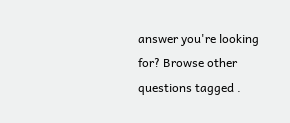answer you're looking for? Browse other questions tagged .